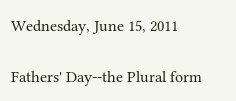Wednesday, June 15, 2011

Fathers' Day--the Plural form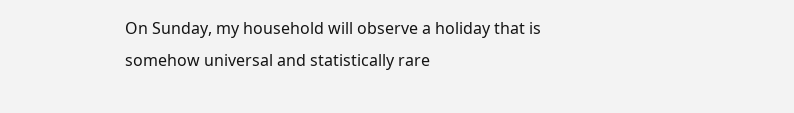On Sunday, my household will observe a holiday that is somehow universal and statistically rare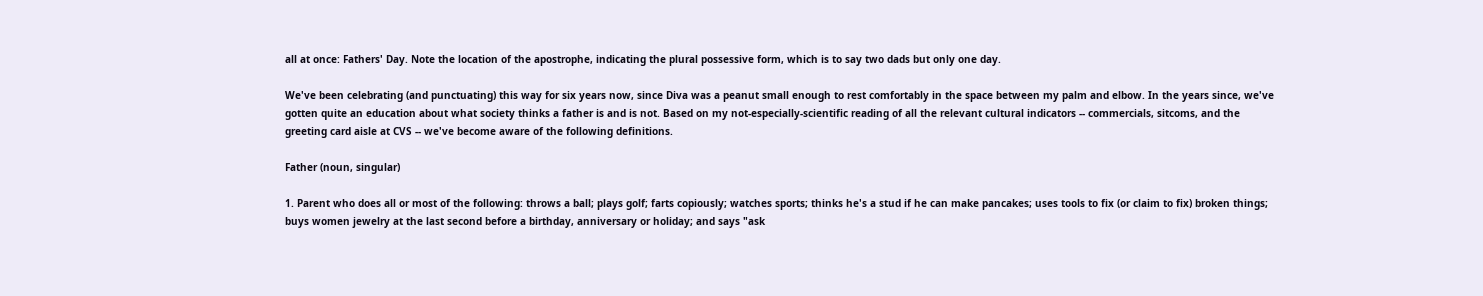all at once: Fathers' Day. Note the location of the apostrophe, indicating the plural possessive form, which is to say two dads but only one day.

We've been celebrating (and punctuating) this way for six years now, since Diva was a peanut small enough to rest comfortably in the space between my palm and elbow. In the years since, we've gotten quite an education about what society thinks a father is and is not. Based on my not-especially-scientific reading of all the relevant cultural indicators -- commercials, sitcoms, and the greeting card aisle at CVS -- we've become aware of the following definitions.

Father (noun, singular)

1. Parent who does all or most of the following: throws a ball; plays golf; farts copiously; watches sports; thinks he's a stud if he can make pancakes; uses tools to fix (or claim to fix) broken things; buys women jewelry at the last second before a birthday, anniversary or holiday; and says "ask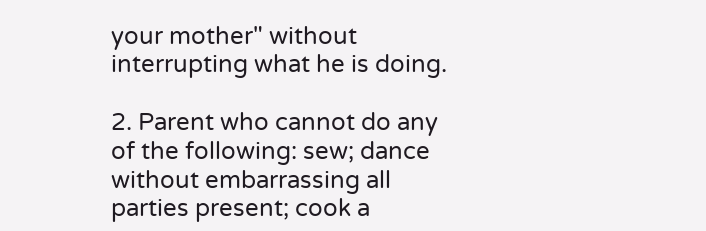your mother" without interrupting what he is doing.

2. Parent who cannot do any of the following: sew; dance without embarrassing all parties present; cook a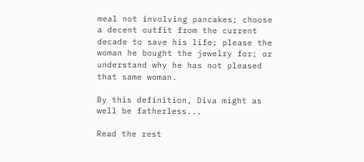meal not involving pancakes; choose a decent outfit from the current decade to save his life; please the woman he bought the jewelry for; or understand why he has not pleased that same woman.

By this definition, Diva might as well be fatherless...

Read the rest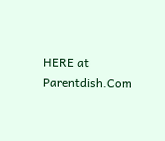HERE at Parentdish.Com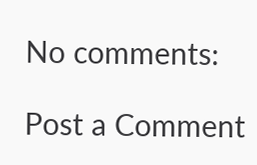No comments:

Post a Comment